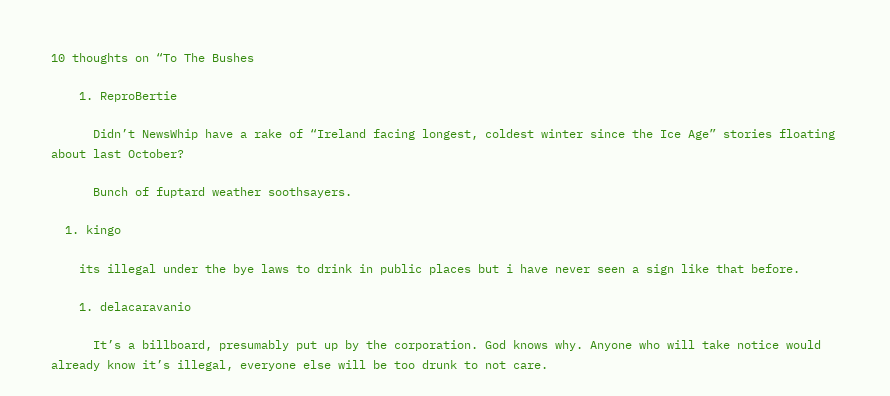10 thoughts on “To The Bushes

    1. ReproBertie

      Didn’t NewsWhip have a rake of “Ireland facing longest, coldest winter since the Ice Age” stories floating about last October?

      Bunch of fuptard weather soothsayers.

  1. kingo

    its illegal under the bye laws to drink in public places but i have never seen a sign like that before.

    1. delacaravanio

      It’s a billboard, presumably put up by the corporation. God knows why. Anyone who will take notice would already know it’s illegal, everyone else will be too drunk to not care.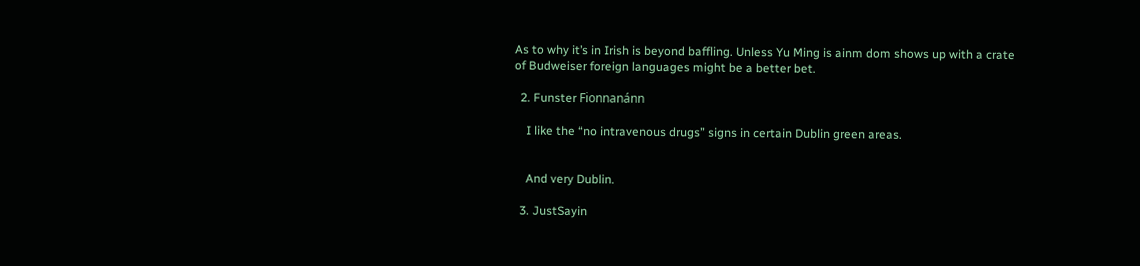As to why it’s in Irish is beyond baffling. Unless Yu Ming is ainm dom shows up with a crate of Budweiser foreign languages might be a better bet.

  2. Funster Fionnanánn

    I like the “no intravenous drugs” signs in certain Dublin green areas.


    And very Dublin.

  3. JustSayin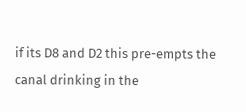if its D8 and D2 this pre-empts the canal drinking in the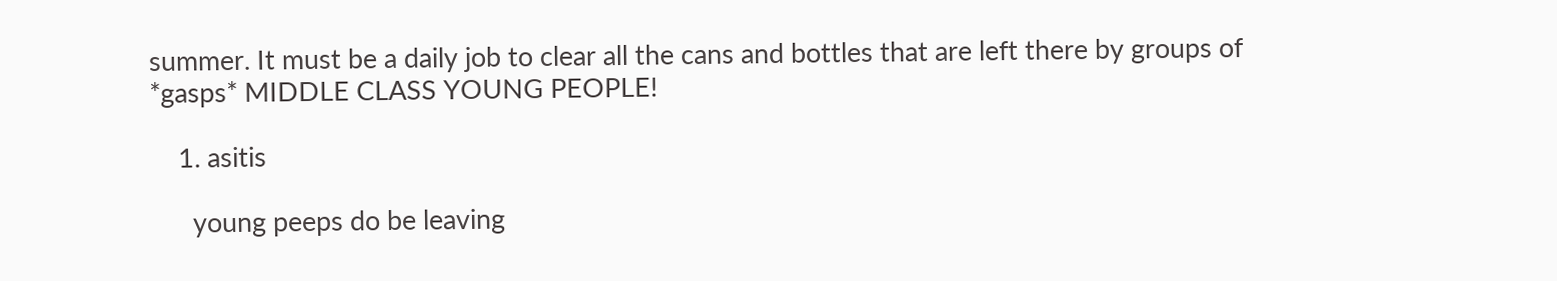summer. It must be a daily job to clear all the cans and bottles that are left there by groups of *gasps* MIDDLE CLASS YOUNG PEOPLE!

    1. asitis

      young peeps do be leaving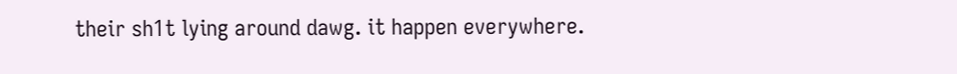their sh1t lying around dawg. it happen everywhere.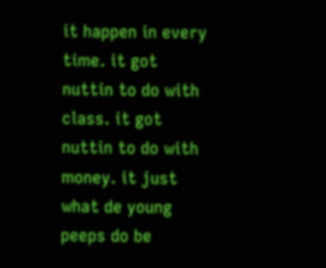it happen in every time. it got nuttin to do with class. it got nuttin to do with money. it just what de young peeps do be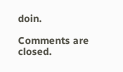doin.

Comments are closed.